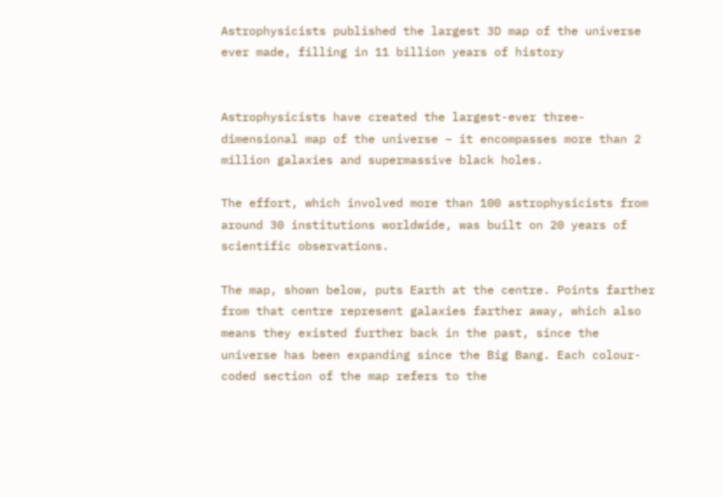Astrophysicists published the largest 3D map of the universe ever made, filling in 11 billion years of history


Astrophysicists have created the largest-ever three-dimensional map of the universe – it encompasses more than 2 million galaxies and supermassive black holes.

The effort, which involved more than 100 astrophysicists from around 30 institutions worldwide, was built on 20 years of scientific observations.

The map, shown below, puts Earth at the centre. Points farther from that centre represent galaxies farther away, which also means they existed further back in the past, since the universe has been expanding since the Big Bang. Each colour-coded section of the map refers to the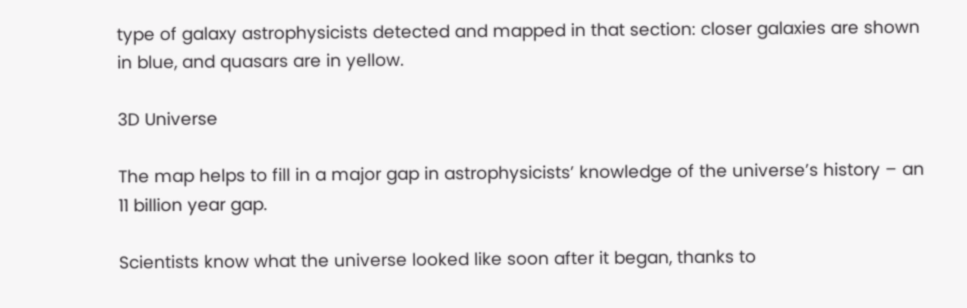type of galaxy astrophysicists detected and mapped in that section: closer galaxies are shown in blue, and quasars are in yellow.

3D Universe

The map helps to fill in a major gap in astrophysicists’ knowledge of the universe’s history – an 11 billion year gap.

Scientists know what the universe looked like soon after it began, thanks to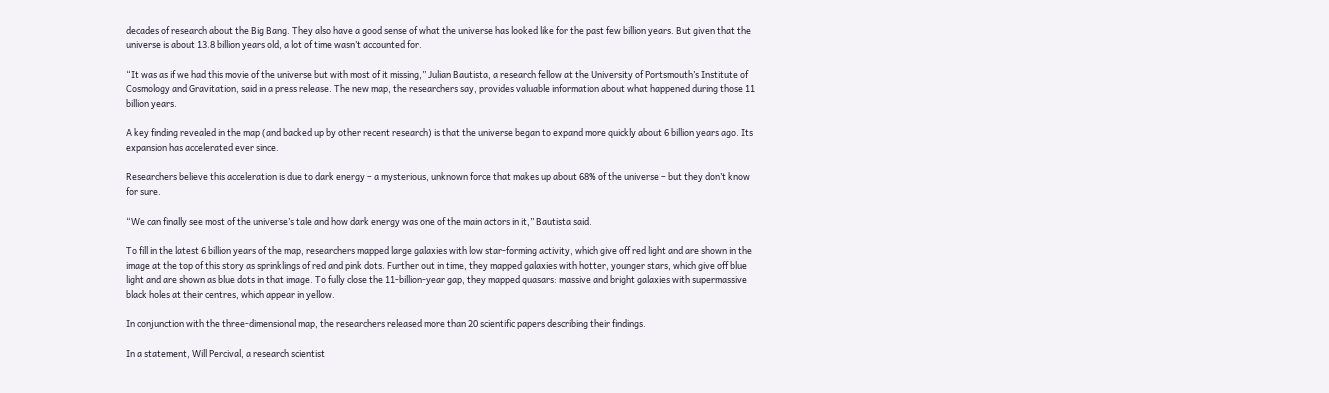decades of research about the Big Bang. They also have a good sense of what the universe has looked like for the past few billion years. But given that the universe is about 13.8 billion years old, a lot of time wasn’t accounted for.

“It was as if we had this movie of the universe but with most of it missing,” Julian Bautista, a research fellow at the University of Portsmouth’s Institute of Cosmology and Gravitation, said in a press release. The new map, the researchers say, provides valuable information about what happened during those 11 billion years.

A key finding revealed in the map (and backed up by other recent research) is that the universe began to expand more quickly about 6 billion years ago. Its expansion has accelerated ever since.

Researchers believe this acceleration is due to dark energy – a mysterious, unknown force that makes up about 68% of the universe – but they don’t know for sure.

“We can finally see most of the universe’s tale and how dark energy was one of the main actors in it,” Bautista said.

To fill in the latest 6 billion years of the map, researchers mapped large galaxies with low star-forming activity, which give off red light and are shown in the image at the top of this story as sprinklings of red and pink dots. Further out in time, they mapped galaxies with hotter, younger stars, which give off blue light and are shown as blue dots in that image. To fully close the 11-billion-year gap, they mapped quasars: massive and bright galaxies with supermassive black holes at their centres, which appear in yellow.

In conjunction with the three-dimensional map, the researchers released more than 20 scientific papers describing their findings.

In a statement, Will Percival, a research scientist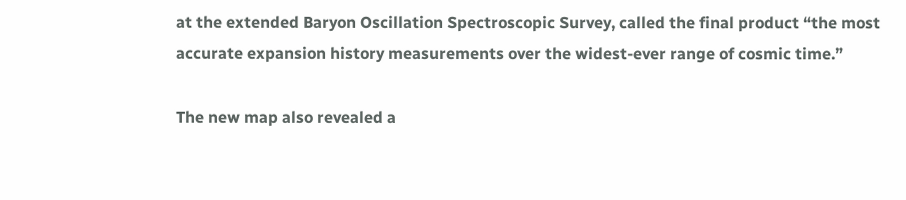at the extended Baryon Oscillation Spectroscopic Survey, called the final product “the most accurate expansion history measurements over the widest-ever range of cosmic time.”

The new map also revealed a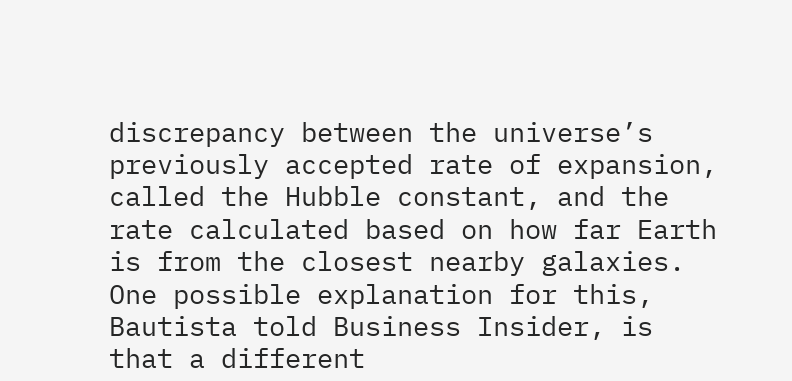discrepancy between the universe’s previously accepted rate of expansion, called the Hubble constant, and the rate calculated based on how far Earth is from the closest nearby galaxies. One possible explanation for this, Bautista told Business Insider, is that a different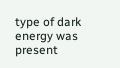type of dark energy was present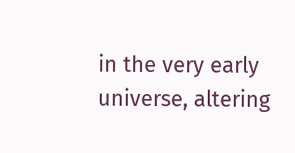in the very early universe, altering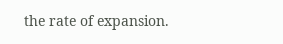the rate of expansion.